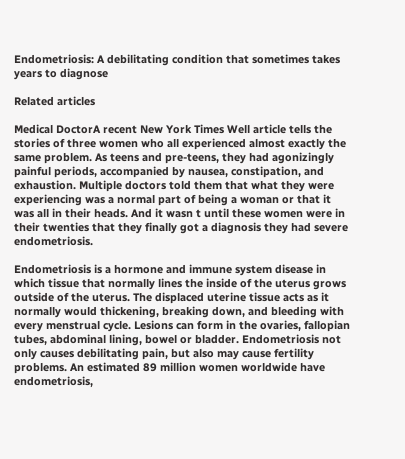Endometriosis: A debilitating condition that sometimes takes years to diagnose

Related articles

Medical DoctorA recent New York Times Well article tells the stories of three women who all experienced almost exactly the same problem. As teens and pre-teens, they had agonizingly painful periods, accompanied by nausea, constipation, and exhaustion. Multiple doctors told them that what they were experiencing was a normal part of being a woman or that it was all in their heads. And it wasn t until these women were in their twenties that they finally got a diagnosis they had severe endometriosis.

Endometriosis is a hormone and immune system disease in which tissue that normally lines the inside of the uterus grows outside of the uterus. The displaced uterine tissue acts as it normally would thickening, breaking down, and bleeding with every menstrual cycle. Lesions can form in the ovaries, fallopian tubes, abdominal lining, bowel or bladder. Endometriosis not only causes debilitating pain, but also may cause fertility problems. An estimated 89 million women worldwide have endometriosis,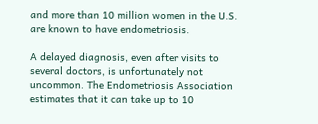and more than 10 million women in the U.S. are known to have endometriosis.

A delayed diagnosis, even after visits to several doctors, is unfortunately not uncommon. The Endometriosis Association estimates that it can take up to 10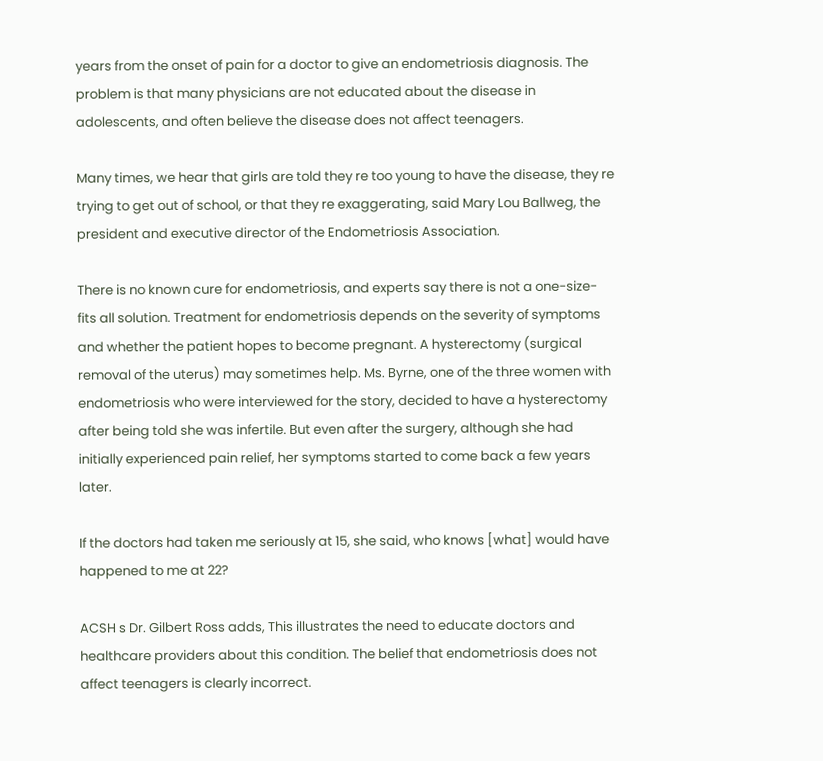years from the onset of pain for a doctor to give an endometriosis diagnosis. The problem is that many physicians are not educated about the disease in adolescents, and often believe the disease does not affect teenagers.

Many times, we hear that girls are told they re too young to have the disease, they re trying to get out of school, or that they re exaggerating, said Mary Lou Ballweg, the president and executive director of the Endometriosis Association.

There is no known cure for endometriosis, and experts say there is not a one-size-fits all solution. Treatment for endometriosis depends on the severity of symptoms and whether the patient hopes to become pregnant. A hysterectomy (surgical removal of the uterus) may sometimes help. Ms. Byrne, one of the three women with endometriosis who were interviewed for the story, decided to have a hysterectomy after being told she was infertile. But even after the surgery, although she had initially experienced pain relief, her symptoms started to come back a few years later.

If the doctors had taken me seriously at 15, she said, who knows [what] would have happened to me at 22?

ACSH s Dr. Gilbert Ross adds, This illustrates the need to educate doctors and healthcare providers about this condition. The belief that endometriosis does not affect teenagers is clearly incorrect.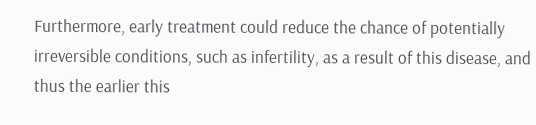Furthermore, early treatment could reduce the chance of potentially irreversible conditions, such as infertility, as a result of this disease, and thus the earlier this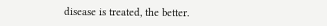disease is treated, the better.